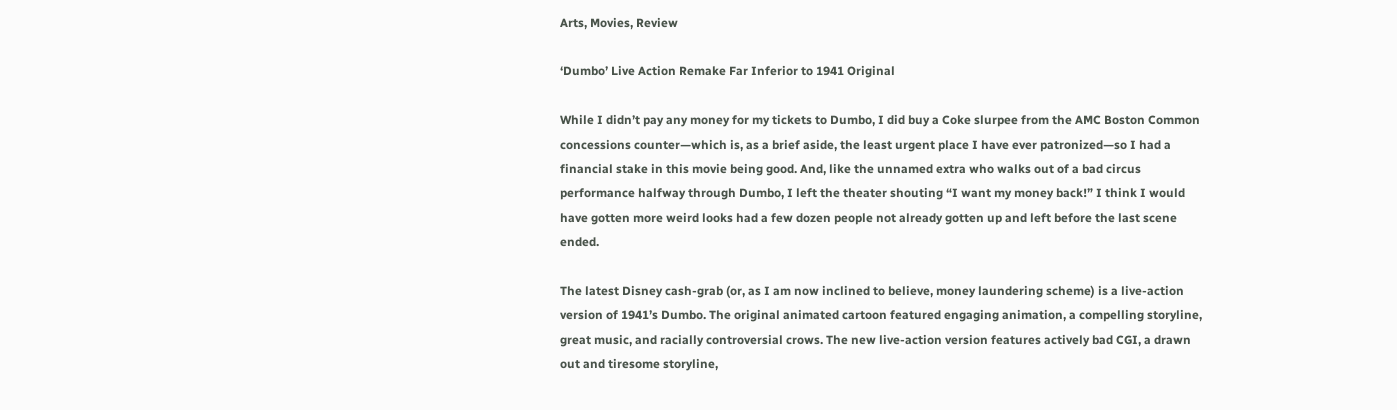Arts, Movies, Review

‘Dumbo’ Live Action Remake Far Inferior to 1941 Original

While I didn’t pay any money for my tickets to Dumbo, I did buy a Coke slurpee from the AMC Boston Common concessions counter—which is, as a brief aside, the least urgent place I have ever patronized—so I had a financial stake in this movie being good. And, like the unnamed extra who walks out of a bad circus performance halfway through Dumbo, I left the theater shouting “I want my money back!” I think I would have gotten more weird looks had a few dozen people not already gotten up and left before the last scene ended.

The latest Disney cash-grab (or, as I am now inclined to believe, money laundering scheme) is a live-action version of 1941’s Dumbo. The original animated cartoon featured engaging animation, a compelling storyline, great music, and racially controversial crows. The new live-action version features actively bad CGI, a drawn out and tiresome storyline,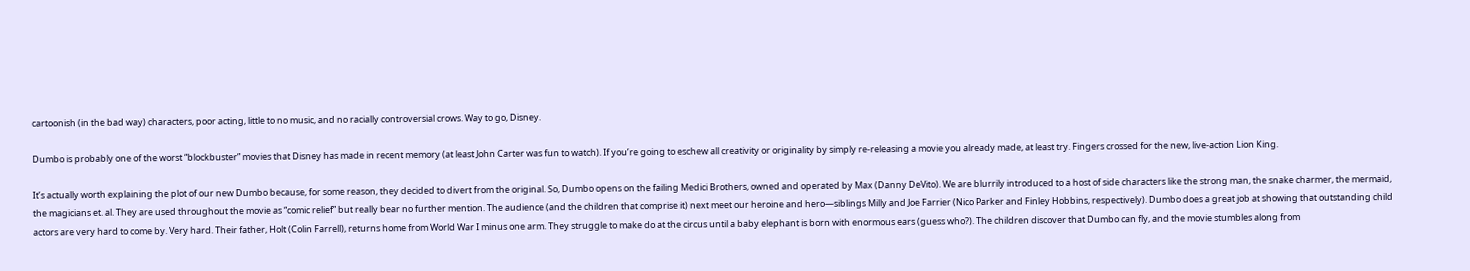cartoonish (in the bad way) characters, poor acting, little to no music, and no racially controversial crows. Way to go, Disney.

Dumbo is probably one of the worst “blockbuster” movies that Disney has made in recent memory (at least John Carter was fun to watch). If you’re going to eschew all creativity or originality by simply re-releasing a movie you already made, at least try. Fingers crossed for the new, live-action Lion King.

It’s actually worth explaining the plot of our new Dumbo because, for some reason, they decided to divert from the original. So, Dumbo opens on the failing Medici Brothers, owned and operated by Max (Danny DeVito). We are blurrily introduced to a host of side characters like the strong man, the snake charmer, the mermaid, the magicians et. al. They are used throughout the movie as “comic relief” but really bear no further mention. The audience (and the children that comprise it) next meet our heroine and hero—siblings Milly and Joe Farrier (Nico Parker and Finley Hobbins, respectively). Dumbo does a great job at showing that outstanding child actors are very hard to come by. Very hard. Their father, Holt (Colin Farrell), returns home from World War I minus one arm. They struggle to make do at the circus until a baby elephant is born with enormous ears (guess who?). The children discover that Dumbo can fly, and the movie stumbles along from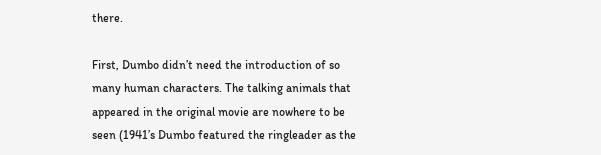there.

First, Dumbo didn’t need the introduction of so many human characters. The talking animals that appeared in the original movie are nowhere to be seen (1941’s Dumbo featured the ringleader as the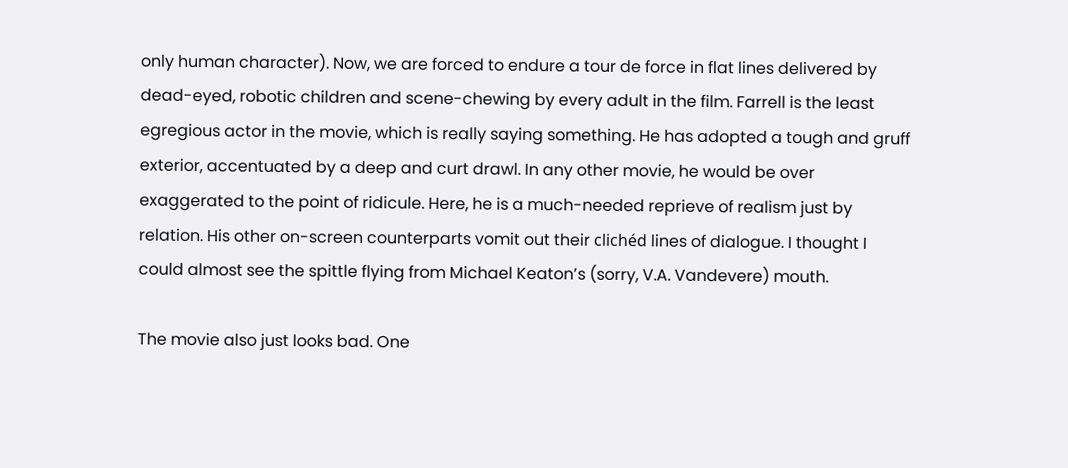only human character). Now, we are forced to endure a tour de force in flat lines delivered by dead-eyed, robotic children and scene-chewing by every adult in the film. Farrell is the least egregious actor in the movie, which is really saying something. He has adopted a tough and gruff exterior, accentuated by a deep and curt drawl. In any other movie, he would be over exaggerated to the point of ridicule. Here, he is a much-needed reprieve of realism just by relation. His other on-screen counterparts vomit out their clichéd lines of dialogue. I thought I could almost see the spittle flying from Michael Keaton’s (sorry, V.A. Vandevere) mouth.

The movie also just looks bad. One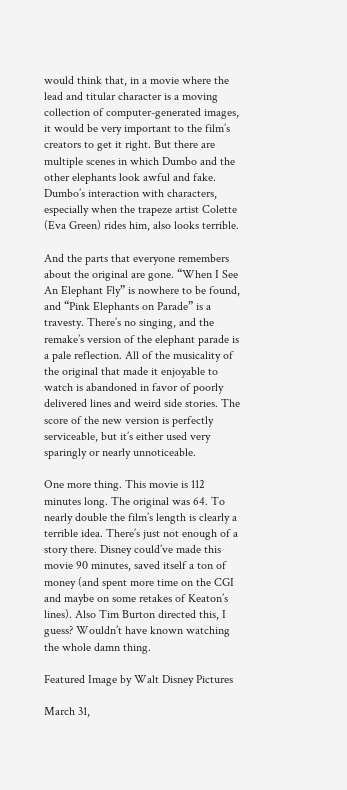would think that, in a movie where the lead and titular character is a moving collection of computer-generated images, it would be very important to the film’s creators to get it right. But there are multiple scenes in which Dumbo and the other elephants look awful and fake. Dumbo’s interaction with characters, especially when the trapeze artist Colette (Eva Green) rides him, also looks terrible.

And the parts that everyone remembers about the original are gone. “When I See An Elephant Fly” is nowhere to be found, and “Pink Elephants on Parade” is a travesty. There’s no singing, and the remake’s version of the elephant parade is a pale reflection. All of the musicality of the original that made it enjoyable to watch is abandoned in favor of poorly delivered lines and weird side stories. The score of the new version is perfectly serviceable, but it’s either used very sparingly or nearly unnoticeable.

One more thing. This movie is 112 minutes long. The original was 64. To nearly double the film’s length is clearly a terrible idea. There’s just not enough of a story there. Disney could’ve made this movie 90 minutes, saved itself a ton of money (and spent more time on the CGI and maybe on some retakes of Keaton’s lines). Also Tim Burton directed this, I guess? Wouldn’t have known watching the whole damn thing.

Featured Image by Walt Disney Pictures

March 31,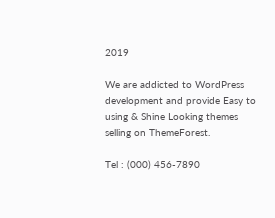2019

We are addicted to WordPress development and provide Easy to using & Shine Looking themes selling on ThemeForest.

Tel : (000) 456-7890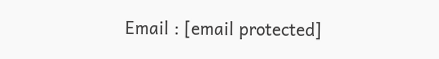Email : [email protected]